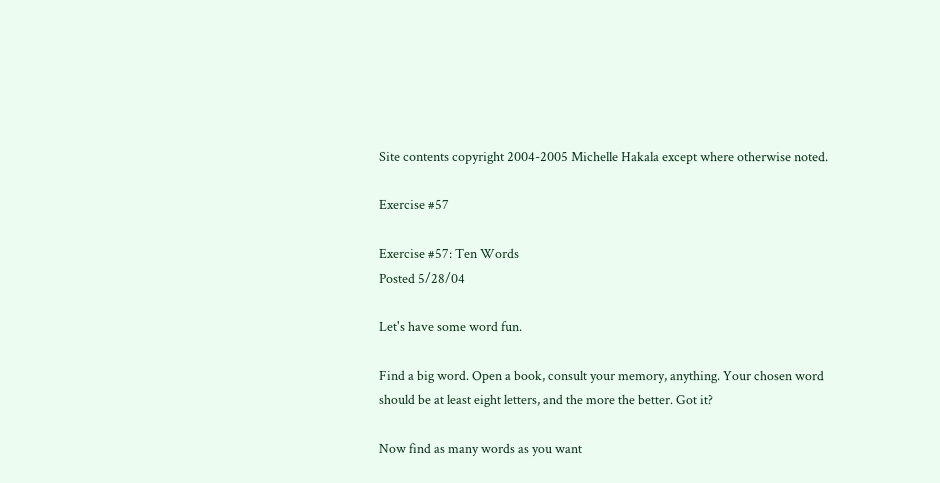Site contents copyright 2004-2005 Michelle Hakala except where otherwise noted.

Exercise #57

Exercise #57: Ten Words
Posted 5/28/04

Let's have some word fun.

Find a big word. Open a book, consult your memory, anything. Your chosen word should be at least eight letters, and the more the better. Got it?

Now find as many words as you want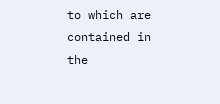to which are contained in the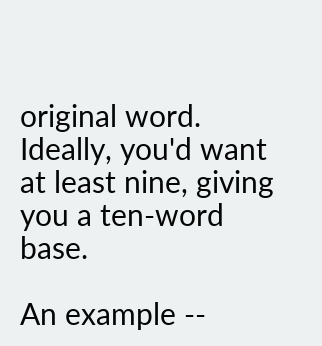original word. Ideally, you'd want at least nine, giving you a ten-word base.

An example --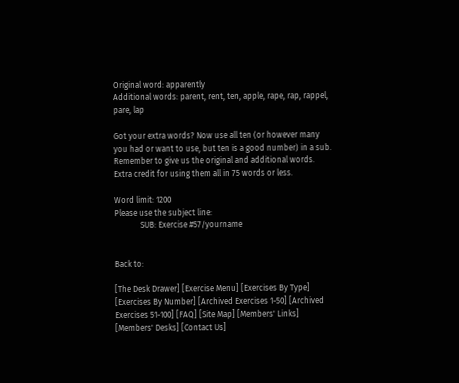Original word: apparently
Additional words: parent, rent, ten, apple, rape, rap, rappel, pare, lap

Got your extra words? Now use all ten (or however many you had or want to use, but ten is a good number) in a sub. Remember to give us the original and additional words. Extra credit for using them all in 75 words or less.

Word limit: 1200
Please use the subject line:
             SUB: Exercise #57/yourname


Back to:

[The Desk Drawer] [Exercise Menu] [Exercises By Type] [Exercises By Number] [Archived Exercises 1-50] [Archived Exercises 51-100] [FAQ] [Site Map] [Members' Links] [Members' Desks] [Contact Us]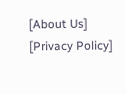[About Us] [Privacy Policy]